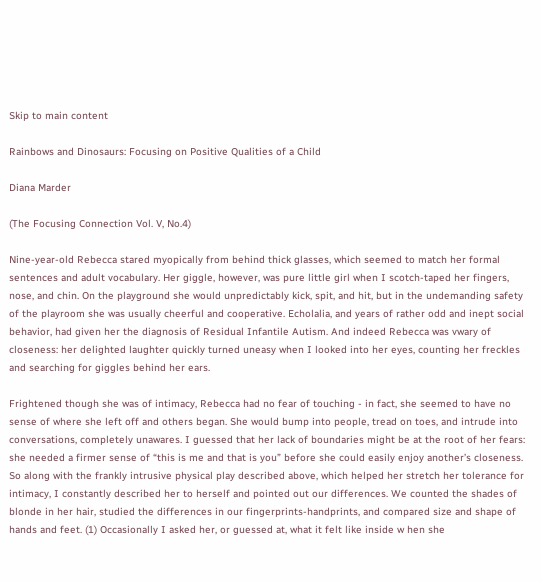Skip to main content

Rainbows and Dinosaurs: Focusing on Positive Qualities of a Child

Diana Marder

(The Focusing Connection Vol. V, No.4)

Nine-year-old Rebecca stared myopically from behind thick glasses, which seemed to match her formal sentences and adult vocabulary. Her giggle, however, was pure little girl when I scotch-taped her fingers, nose, and chin. On the playground she would unpredictably kick, spit, and hit, but in the undemanding safety of the playroom she was usually cheerful and cooperative. Echolalia, and years of rather odd and inept social behavior, had given her the diagnosis of Residual Infantile Autism. And indeed Rebecca was vwary of closeness: her delighted laughter quickly turned uneasy when I looked into her eyes, counting her freckles and searching for giggles behind her ears.

Frightened though she was of intimacy, Rebecca had no fear of touching - in fact, she seemed to have no sense of where she left off and others began. She would bump into people, tread on toes, and intrude into conversations, completely unawares. I guessed that her lack of boundaries might be at the root of her fears: she needed a firmer sense of “this is me and that is you” before she could easily enjoy another’s closeness. So along with the frankly intrusive physical play described above, which helped her stretch her tolerance for intimacy, I constantly described her to herself and pointed out our differences. We counted the shades of blonde in her hair, studied the differences in our fingerprints-handprints, and compared size and shape of hands and feet. (1) Occasionally I asked her, or guessed at, what it felt like inside w hen she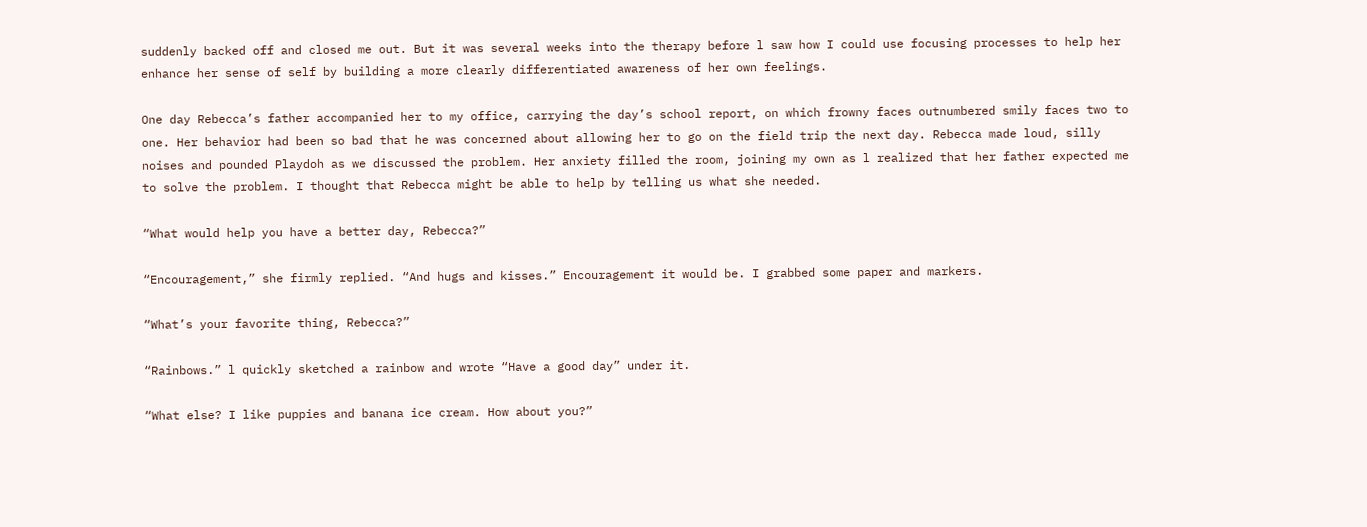suddenly backed off and closed me out. But it was several weeks into the therapy before l saw how I could use focusing processes to help her enhance her sense of self by building a more clearly differentiated awareness of her own feelings.

One day Rebecca’s father accompanied her to my office, carrying the day’s school report, on which frowny faces outnumbered smily faces two to one. Her behavior had been so bad that he was concerned about allowing her to go on the field trip the next day. Rebecca made loud, silly noises and pounded Playdoh as we discussed the problem. Her anxiety filled the room, joining my own as l realized that her father expected me to solve the problem. I thought that Rebecca might be able to help by telling us what she needed.

“What would help you have a better day, Rebecca?”

“Encouragement,” she firmly replied. “And hugs and kisses.” Encouragement it would be. I grabbed some paper and markers.

“What’s your favorite thing, Rebecca?”

“Rainbows.” l quickly sketched a rainbow and wrote “Have a good day” under it.

“What else? I like puppies and banana ice cream. How about you?”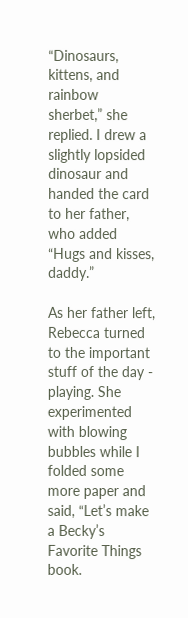“Dinosaurs, kittens, and rainbow sherbet,” she replied. I drew a slightly lopsided dinosaur and handed the card to her father, who added “Hugs and kisses, daddy.”

As her father left, Rebecca turned to the important stuff of the day - playing. She experimented with blowing bubbles while I folded some more paper and said, “Let’s make a Becky’s Favorite Things book.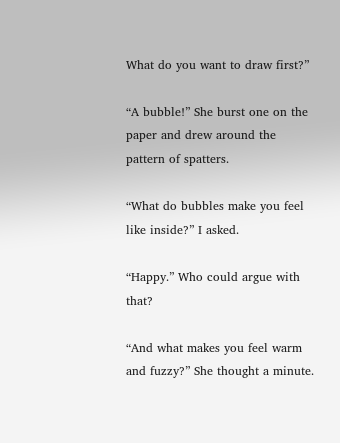What do you want to draw first?”

“A bubble!” She burst one on the paper and drew around the pattern of spatters.

“What do bubbles make you feel like inside?” I asked.

“Happy.” Who could argue with that?

“And what makes you feel warm and fuzzy?” She thought a minute.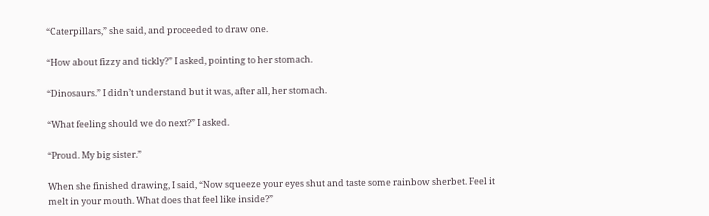“Caterpillars,” she said, and proceeded to draw one.

“How about fizzy and tickly?” I asked, pointing to her stomach.

“Dinosaurs.” I didn’t understand but it was, after all, her stomach.

“What feeling should we do next?” I asked.

“Proud. My big sister.”

When she finished drawing, I said, “Now squeeze your eyes shut and taste some rainbow sherbet. Feel it melt in your mouth. What does that feel like inside?”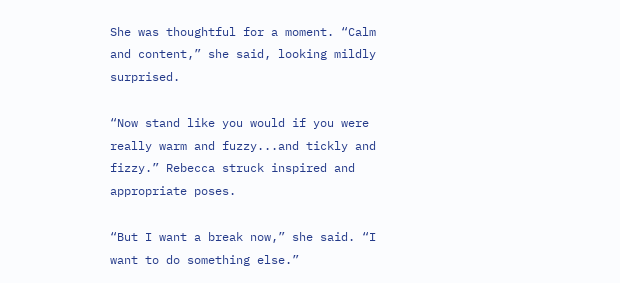She was thoughtful for a moment. “Calm and content,” she said, looking mildly surprised.

“Now stand like you would if you were really warm and fuzzy...and tickly and fizzy.” Rebecca struck inspired and appropriate poses.

“But I want a break now,” she said. “I want to do something else.”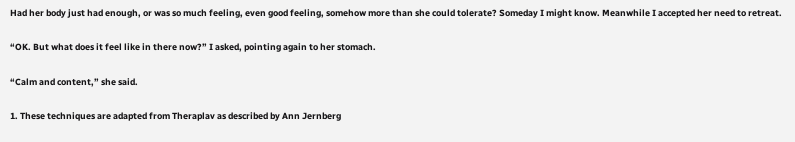Had her body just had enough, or was so much feeling, even good feeling, somehow more than she could tolerate? Someday I might know. Meanwhile I accepted her need to retreat.

“OK. But what does it feel like in there now?” I asked, pointing again to her stomach.

“Calm and content,” she said.

1. These techniques are adapted from Theraplav as described by Ann Jernberg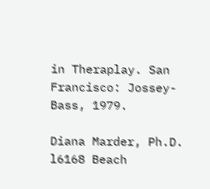in Theraplay. San Francisco: Jossey-Bass, 1979.

Diana Marder, Ph.D. l6168 Beach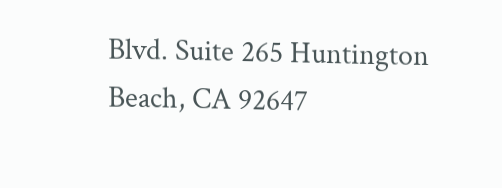Blvd. Suite 265 Huntington Beach, CA 92647